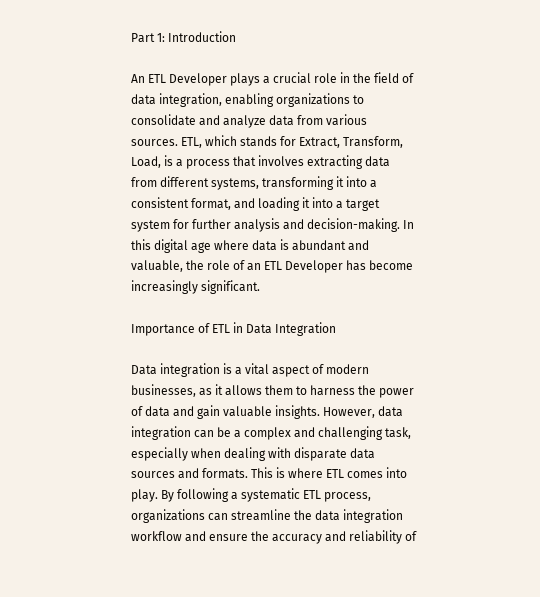Part 1: Introduction

An ETL Developer plays a crucial role in the field of data integration, enabling organizations to consolidate and analyze data from various sources. ETL, which stands for Extract, Transform, Load, is a process that involves extracting data from different systems, transforming it into a consistent format, and loading it into a target system for further analysis and decision-making. In this digital age where data is abundant and valuable, the role of an ETL Developer has become increasingly significant.

Importance of ETL in Data Integration

Data integration is a vital aspect of modern businesses, as it allows them to harness the power of data and gain valuable insights. However, data integration can be a complex and challenging task, especially when dealing with disparate data sources and formats. This is where ETL comes into play. By following a systematic ETL process, organizations can streamline the data integration workflow and ensure the accuracy and reliability of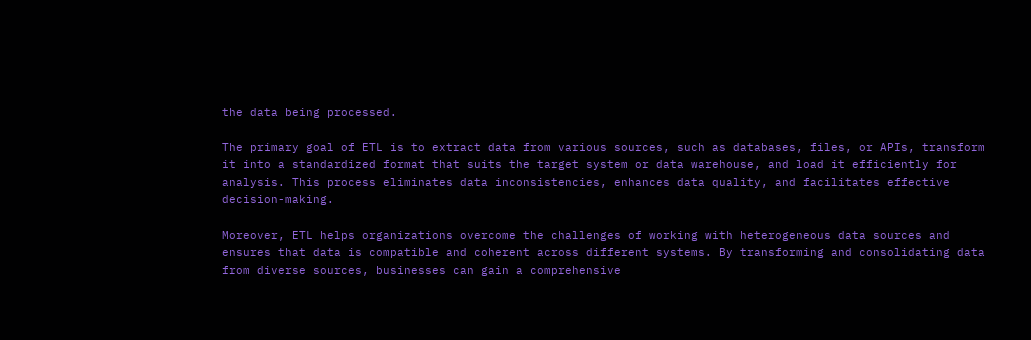the data being processed.

The primary goal of ETL is to extract data from various sources, such as databases, files, or APIs, transform it into a standardized format that suits the target system or data warehouse, and load it efficiently for analysis. This process eliminates data inconsistencies, enhances data quality, and facilitates effective decision-making.

Moreover, ETL helps organizations overcome the challenges of working with heterogeneous data sources and ensures that data is compatible and coherent across different systems. By transforming and consolidating data from diverse sources, businesses can gain a comprehensive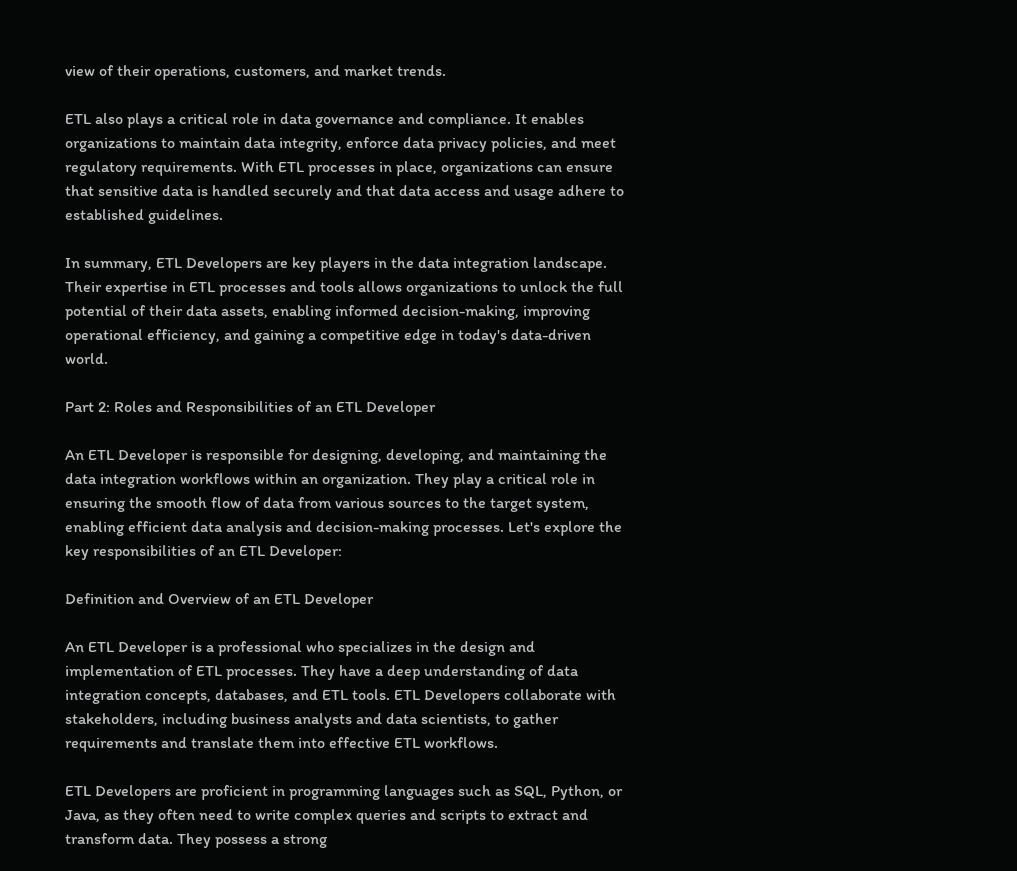view of their operations, customers, and market trends.

ETL also plays a critical role in data governance and compliance. It enables organizations to maintain data integrity, enforce data privacy policies, and meet regulatory requirements. With ETL processes in place, organizations can ensure that sensitive data is handled securely and that data access and usage adhere to established guidelines.

In summary, ETL Developers are key players in the data integration landscape. Their expertise in ETL processes and tools allows organizations to unlock the full potential of their data assets, enabling informed decision-making, improving operational efficiency, and gaining a competitive edge in today's data-driven world.

Part 2: Roles and Responsibilities of an ETL Developer

An ETL Developer is responsible for designing, developing, and maintaining the data integration workflows within an organization. They play a critical role in ensuring the smooth flow of data from various sources to the target system, enabling efficient data analysis and decision-making processes. Let's explore the key responsibilities of an ETL Developer:

Definition and Overview of an ETL Developer

An ETL Developer is a professional who specializes in the design and implementation of ETL processes. They have a deep understanding of data integration concepts, databases, and ETL tools. ETL Developers collaborate with stakeholders, including business analysts and data scientists, to gather requirements and translate them into effective ETL workflows.

ETL Developers are proficient in programming languages such as SQL, Python, or Java, as they often need to write complex queries and scripts to extract and transform data. They possess a strong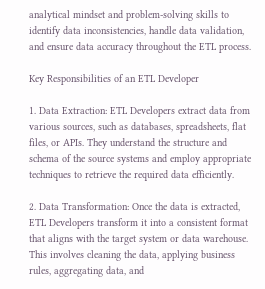analytical mindset and problem-solving skills to identify data inconsistencies, handle data validation, and ensure data accuracy throughout the ETL process.

Key Responsibilities of an ETL Developer

1. Data Extraction: ETL Developers extract data from various sources, such as databases, spreadsheets, flat files, or APIs. They understand the structure and schema of the source systems and employ appropriate techniques to retrieve the required data efficiently.

2. Data Transformation: Once the data is extracted, ETL Developers transform it into a consistent format that aligns with the target system or data warehouse. This involves cleaning the data, applying business rules, aggregating data, and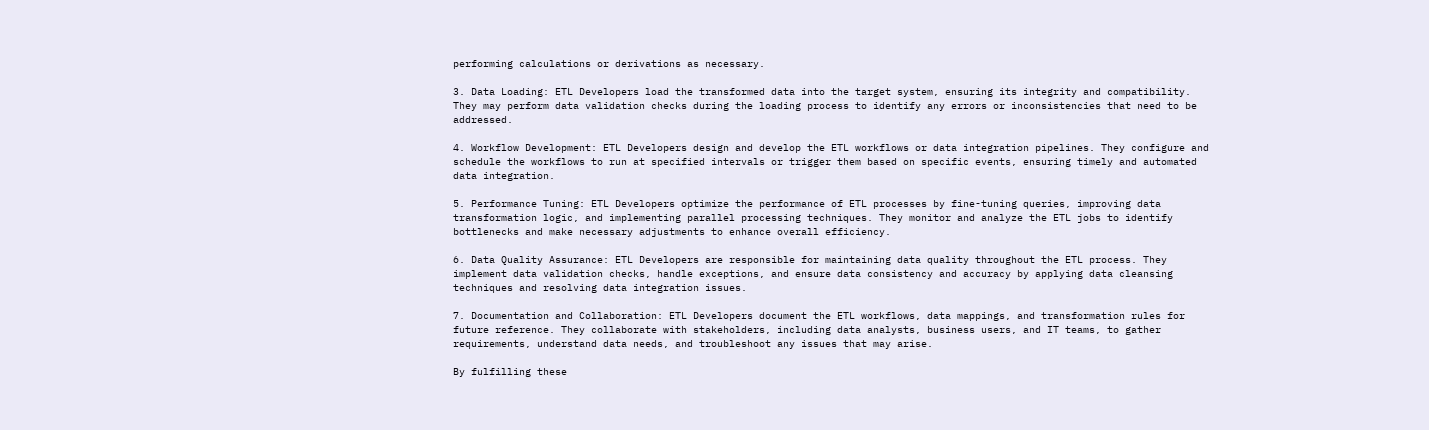performing calculations or derivations as necessary.

3. Data Loading: ETL Developers load the transformed data into the target system, ensuring its integrity and compatibility. They may perform data validation checks during the loading process to identify any errors or inconsistencies that need to be addressed.

4. Workflow Development: ETL Developers design and develop the ETL workflows or data integration pipelines. They configure and schedule the workflows to run at specified intervals or trigger them based on specific events, ensuring timely and automated data integration.

5. Performance Tuning: ETL Developers optimize the performance of ETL processes by fine-tuning queries, improving data transformation logic, and implementing parallel processing techniques. They monitor and analyze the ETL jobs to identify bottlenecks and make necessary adjustments to enhance overall efficiency.

6. Data Quality Assurance: ETL Developers are responsible for maintaining data quality throughout the ETL process. They implement data validation checks, handle exceptions, and ensure data consistency and accuracy by applying data cleansing techniques and resolving data integration issues.

7. Documentation and Collaboration: ETL Developers document the ETL workflows, data mappings, and transformation rules for future reference. They collaborate with stakeholders, including data analysts, business users, and IT teams, to gather requirements, understand data needs, and troubleshoot any issues that may arise.

By fulfilling these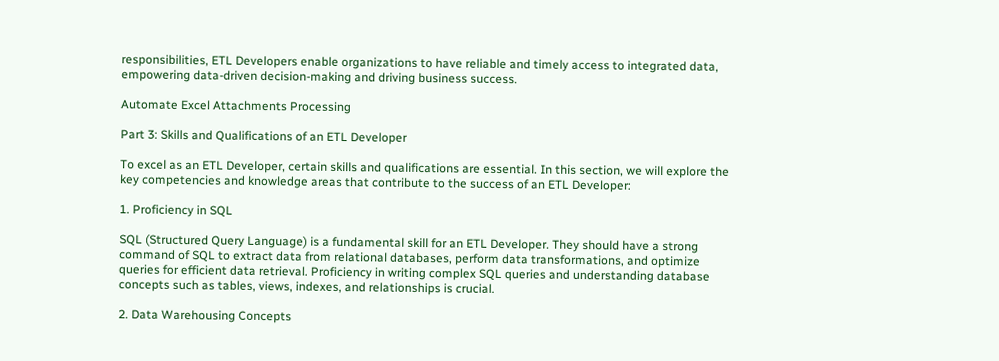responsibilities, ETL Developers enable organizations to have reliable and timely access to integrated data, empowering data-driven decision-making and driving business success.

Automate Excel Attachments Processing

Part 3: Skills and Qualifications of an ETL Developer

To excel as an ETL Developer, certain skills and qualifications are essential. In this section, we will explore the key competencies and knowledge areas that contribute to the success of an ETL Developer:

1. Proficiency in SQL

SQL (Structured Query Language) is a fundamental skill for an ETL Developer. They should have a strong command of SQL to extract data from relational databases, perform data transformations, and optimize queries for efficient data retrieval. Proficiency in writing complex SQL queries and understanding database concepts such as tables, views, indexes, and relationships is crucial.

2. Data Warehousing Concepts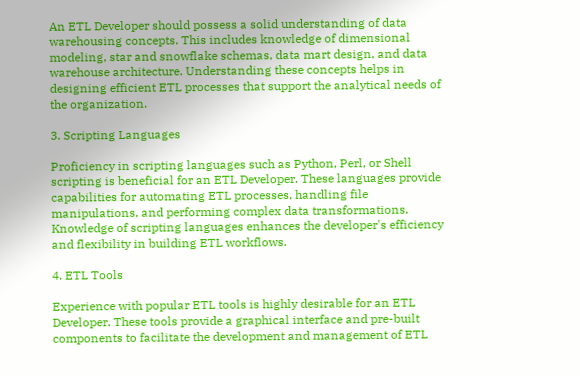An ETL Developer should possess a solid understanding of data warehousing concepts. This includes knowledge of dimensional modeling, star and snowflake schemas, data mart design, and data warehouse architecture. Understanding these concepts helps in designing efficient ETL processes that support the analytical needs of the organization.

3. Scripting Languages

Proficiency in scripting languages such as Python, Perl, or Shell scripting is beneficial for an ETL Developer. These languages provide capabilities for automating ETL processes, handling file manipulations, and performing complex data transformations. Knowledge of scripting languages enhances the developer's efficiency and flexibility in building ETL workflows.

4. ETL Tools

Experience with popular ETL tools is highly desirable for an ETL Developer. These tools provide a graphical interface and pre-built components to facilitate the development and management of ETL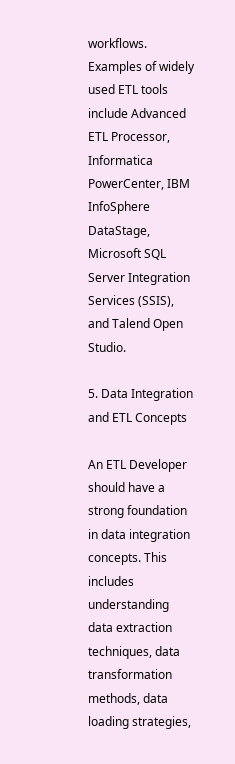workflows. Examples of widely used ETL tools include Advanced ETL Processor, Informatica PowerCenter, IBM InfoSphere DataStage, Microsoft SQL Server Integration Services (SSIS), and Talend Open Studio.

5. Data Integration and ETL Concepts

An ETL Developer should have a strong foundation in data integration concepts. This includes understanding data extraction techniques, data transformation methods, data loading strategies,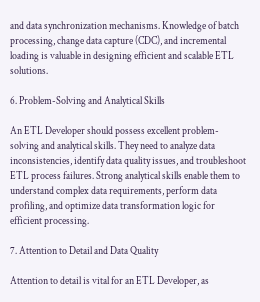and data synchronization mechanisms. Knowledge of batch processing, change data capture (CDC), and incremental loading is valuable in designing efficient and scalable ETL solutions.

6. Problem-Solving and Analytical Skills

An ETL Developer should possess excellent problem-solving and analytical skills. They need to analyze data inconsistencies, identify data quality issues, and troubleshoot ETL process failures. Strong analytical skills enable them to understand complex data requirements, perform data profiling, and optimize data transformation logic for efficient processing.

7. Attention to Detail and Data Quality

Attention to detail is vital for an ETL Developer, as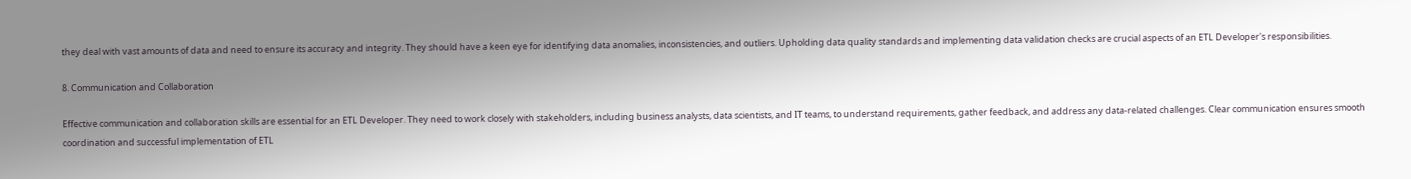they deal with vast amounts of data and need to ensure its accuracy and integrity. They should have a keen eye for identifying data anomalies, inconsistencies, and outliers. Upholding data quality standards and implementing data validation checks are crucial aspects of an ETL Developer's responsibilities.

8. Communication and Collaboration

Effective communication and collaboration skills are essential for an ETL Developer. They need to work closely with stakeholders, including business analysts, data scientists, and IT teams, to understand requirements, gather feedback, and address any data-related challenges. Clear communication ensures smooth coordination and successful implementation of ETL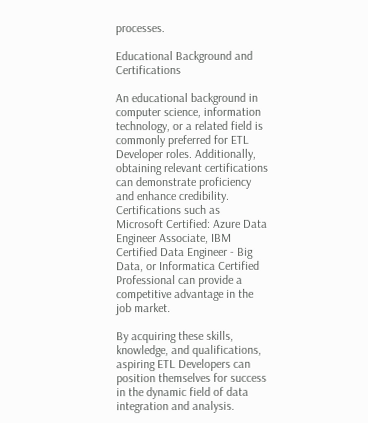processes.

Educational Background and Certifications

An educational background in computer science, information technology, or a related field is commonly preferred for ETL Developer roles. Additionally, obtaining relevant certifications can demonstrate proficiency and enhance credibility. Certifications such as Microsoft Certified: Azure Data Engineer Associate, IBM Certified Data Engineer - Big Data, or Informatica Certified Professional can provide a competitive advantage in the job market.

By acquiring these skills, knowledge, and qualifications, aspiring ETL Developers can position themselves for success in the dynamic field of data integration and analysis.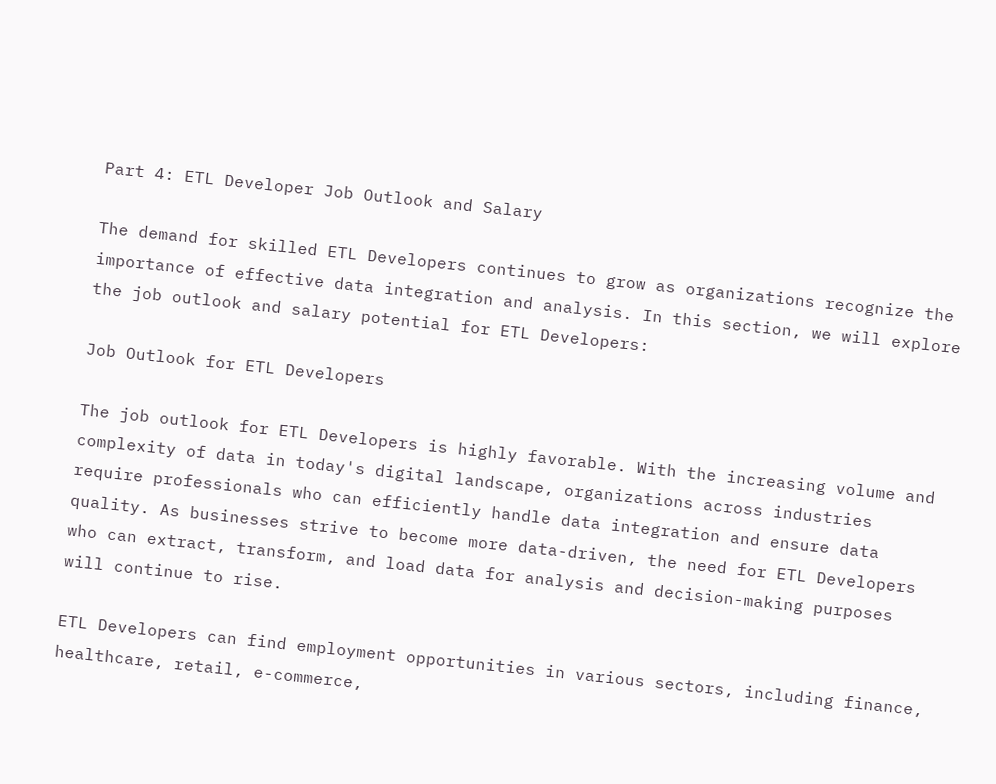Part 4: ETL Developer Job Outlook and Salary

The demand for skilled ETL Developers continues to grow as organizations recognize the importance of effective data integration and analysis. In this section, we will explore the job outlook and salary potential for ETL Developers:

Job Outlook for ETL Developers

The job outlook for ETL Developers is highly favorable. With the increasing volume and complexity of data in today's digital landscape, organizations across industries require professionals who can efficiently handle data integration and ensure data quality. As businesses strive to become more data-driven, the need for ETL Developers who can extract, transform, and load data for analysis and decision-making purposes will continue to rise.

ETL Developers can find employment opportunities in various sectors, including finance, healthcare, retail, e-commerce,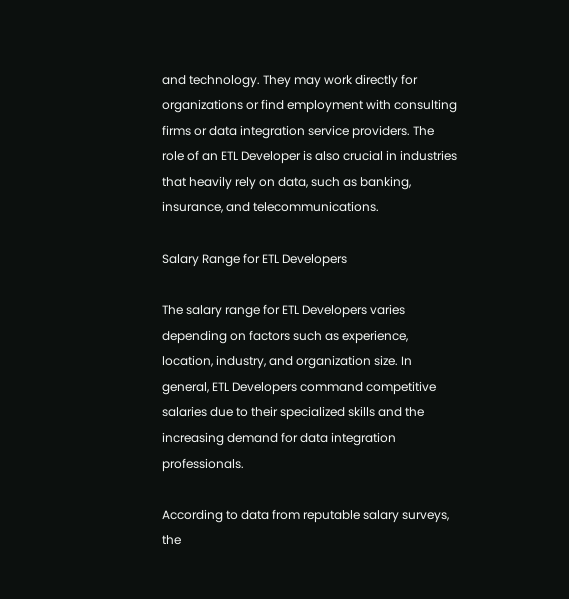and technology. They may work directly for organizations or find employment with consulting firms or data integration service providers. The role of an ETL Developer is also crucial in industries that heavily rely on data, such as banking, insurance, and telecommunications.

Salary Range for ETL Developers

The salary range for ETL Developers varies depending on factors such as experience, location, industry, and organization size. In general, ETL Developers command competitive salaries due to their specialized skills and the increasing demand for data integration professionals.

According to data from reputable salary surveys, the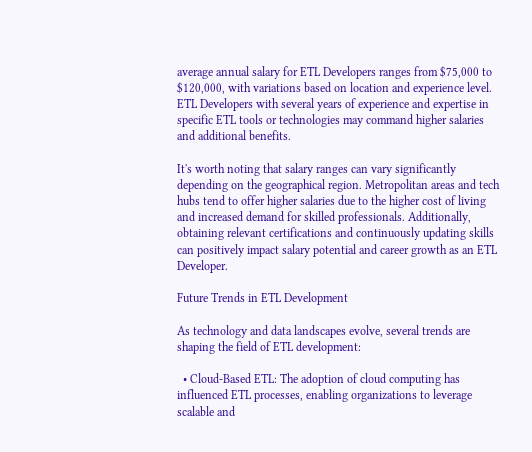average annual salary for ETL Developers ranges from $75,000 to $120,000, with variations based on location and experience level. ETL Developers with several years of experience and expertise in specific ETL tools or technologies may command higher salaries and additional benefits.

It's worth noting that salary ranges can vary significantly depending on the geographical region. Metropolitan areas and tech hubs tend to offer higher salaries due to the higher cost of living and increased demand for skilled professionals. Additionally, obtaining relevant certifications and continuously updating skills can positively impact salary potential and career growth as an ETL Developer.

Future Trends in ETL Development

As technology and data landscapes evolve, several trends are shaping the field of ETL development:

  • Cloud-Based ETL: The adoption of cloud computing has influenced ETL processes, enabling organizations to leverage scalable and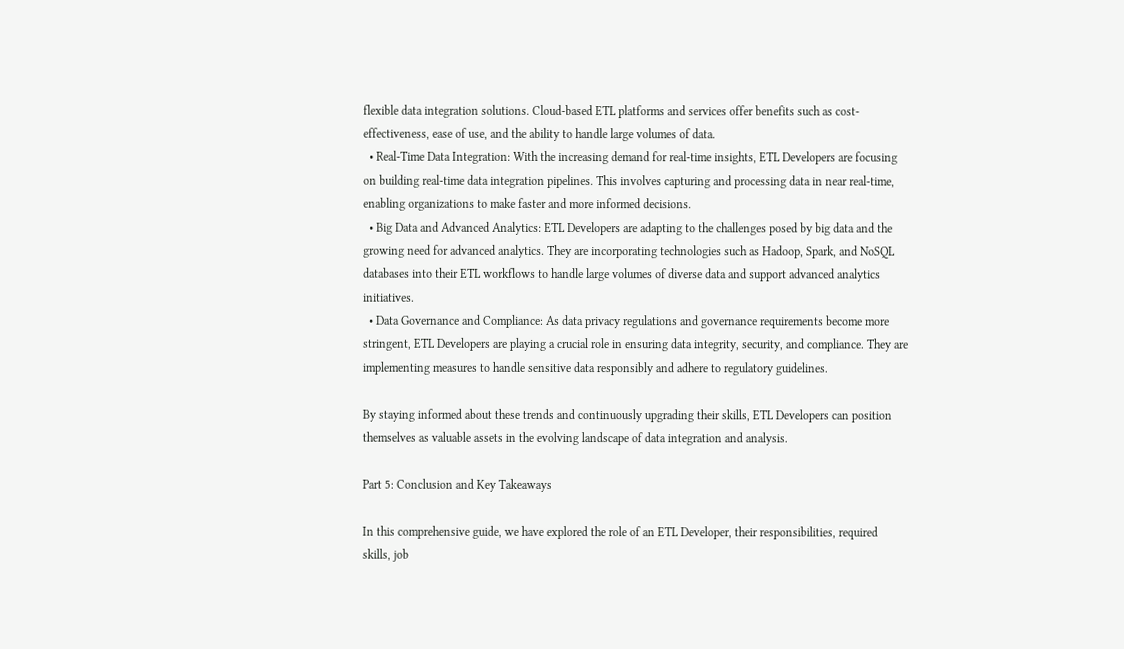flexible data integration solutions. Cloud-based ETL platforms and services offer benefits such as cost-effectiveness, ease of use, and the ability to handle large volumes of data.
  • Real-Time Data Integration: With the increasing demand for real-time insights, ETL Developers are focusing on building real-time data integration pipelines. This involves capturing and processing data in near real-time, enabling organizations to make faster and more informed decisions.
  • Big Data and Advanced Analytics: ETL Developers are adapting to the challenges posed by big data and the growing need for advanced analytics. They are incorporating technologies such as Hadoop, Spark, and NoSQL databases into their ETL workflows to handle large volumes of diverse data and support advanced analytics initiatives.
  • Data Governance and Compliance: As data privacy regulations and governance requirements become more stringent, ETL Developers are playing a crucial role in ensuring data integrity, security, and compliance. They are implementing measures to handle sensitive data responsibly and adhere to regulatory guidelines.

By staying informed about these trends and continuously upgrading their skills, ETL Developers can position themselves as valuable assets in the evolving landscape of data integration and analysis.

Part 5: Conclusion and Key Takeaways

In this comprehensive guide, we have explored the role of an ETL Developer, their responsibilities, required skills, job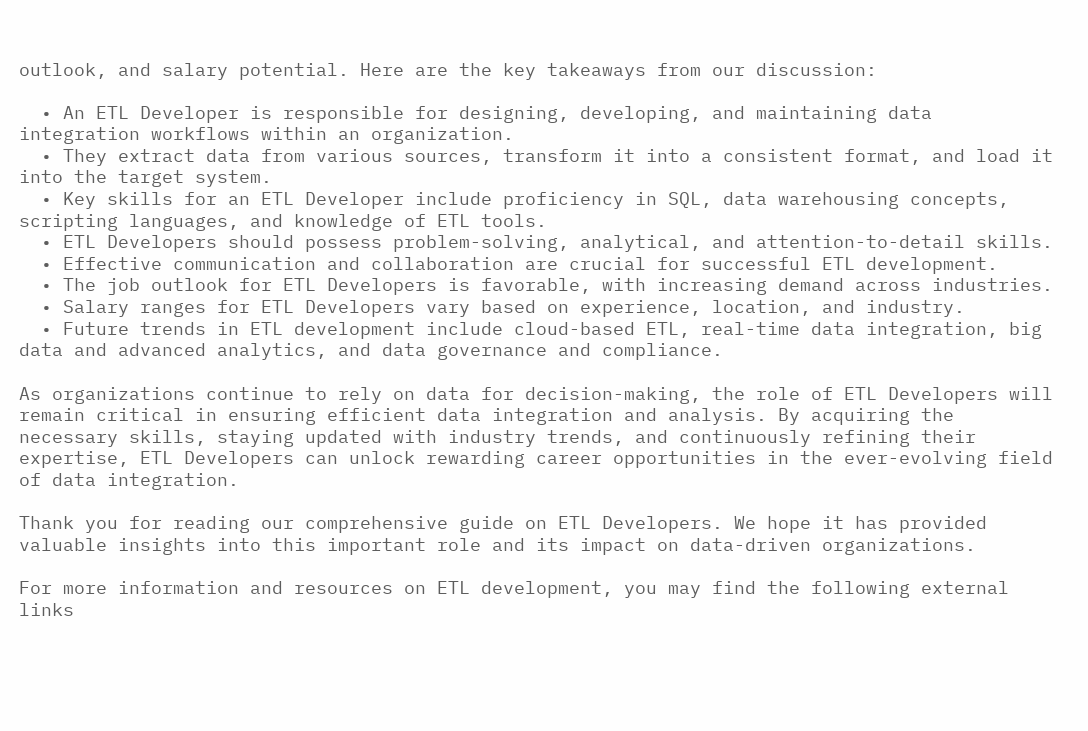outlook, and salary potential. Here are the key takeaways from our discussion:

  • An ETL Developer is responsible for designing, developing, and maintaining data integration workflows within an organization.
  • They extract data from various sources, transform it into a consistent format, and load it into the target system.
  • Key skills for an ETL Developer include proficiency in SQL, data warehousing concepts, scripting languages, and knowledge of ETL tools.
  • ETL Developers should possess problem-solving, analytical, and attention-to-detail skills.
  • Effective communication and collaboration are crucial for successful ETL development.
  • The job outlook for ETL Developers is favorable, with increasing demand across industries.
  • Salary ranges for ETL Developers vary based on experience, location, and industry.
  • Future trends in ETL development include cloud-based ETL, real-time data integration, big data and advanced analytics, and data governance and compliance.

As organizations continue to rely on data for decision-making, the role of ETL Developers will remain critical in ensuring efficient data integration and analysis. By acquiring the necessary skills, staying updated with industry trends, and continuously refining their expertise, ETL Developers can unlock rewarding career opportunities in the ever-evolving field of data integration.

Thank you for reading our comprehensive guide on ETL Developers. We hope it has provided valuable insights into this important role and its impact on data-driven organizations.

For more information and resources on ETL development, you may find the following external links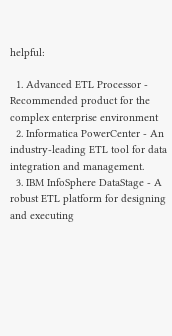helpful:

  1. Advanced ETL Processor - Recommended product for the complex enterprise environment
  2. Informatica PowerCenter - An industry-leading ETL tool for data integration and management.
  3. IBM InfoSphere DataStage - A robust ETL platform for designing and executing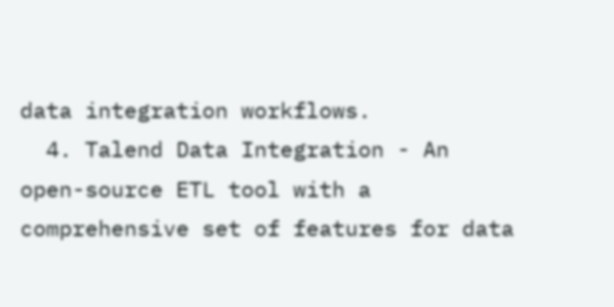data integration workflows.
  4. Talend Data Integration - An open-source ETL tool with a comprehensive set of features for data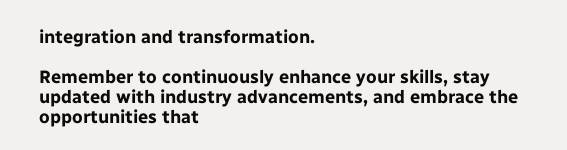integration and transformation.

Remember to continuously enhance your skills, stay updated with industry advancements, and embrace the opportunities that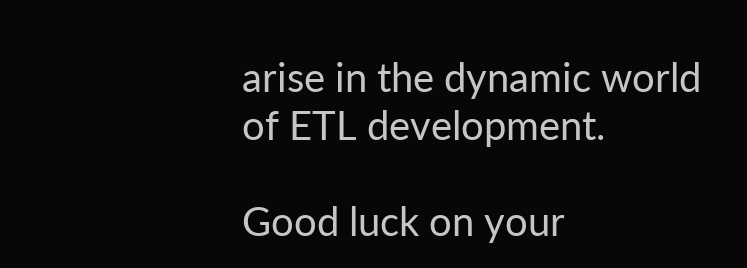arise in the dynamic world of ETL development.

Good luck on your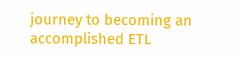journey to becoming an accomplished ETL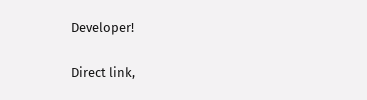Developer!

Direct link,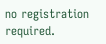no registration required.